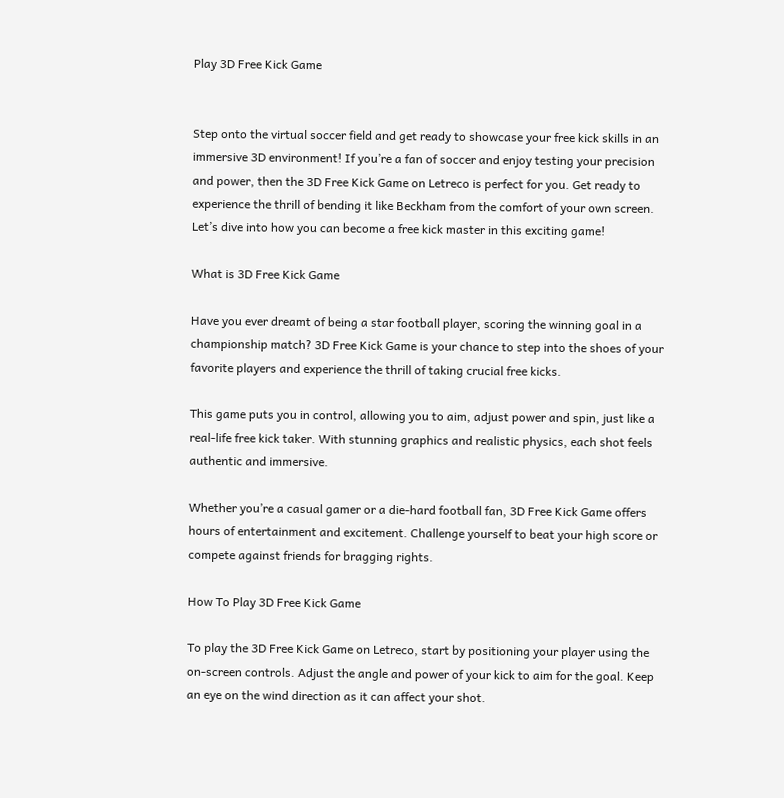Play 3D Free Kick Game


Step onto the virtual soccer field and get ready to showcase your free kick skills in an immersive 3D environment! If you’re a fan of soccer and enjoy testing your precision and power, then the 3D Free Kick Game on Letreco is perfect for you. Get ready to experience the thrill of bending it like Beckham from the comfort of your own screen. Let’s dive into how you can become a free kick master in this exciting game!

What is 3D Free Kick Game

Have you ever dreamt of being a star football player, scoring the winning goal in a championship match? 3D Free Kick Game is your chance to step into the shoes of your favorite players and experience the thrill of taking crucial free kicks.

This game puts you in control, allowing you to aim, adjust power and spin, just like a real-life free kick taker. With stunning graphics and realistic physics, each shot feels authentic and immersive.

Whether you’re a casual gamer or a die-hard football fan, 3D Free Kick Game offers hours of entertainment and excitement. Challenge yourself to beat your high score or compete against friends for bragging rights.

How To Play 3D Free Kick Game

To play the 3D Free Kick Game on Letreco, start by positioning your player using the on-screen controls. Adjust the angle and power of your kick to aim for the goal. Keep an eye on the wind direction as it can affect your shot.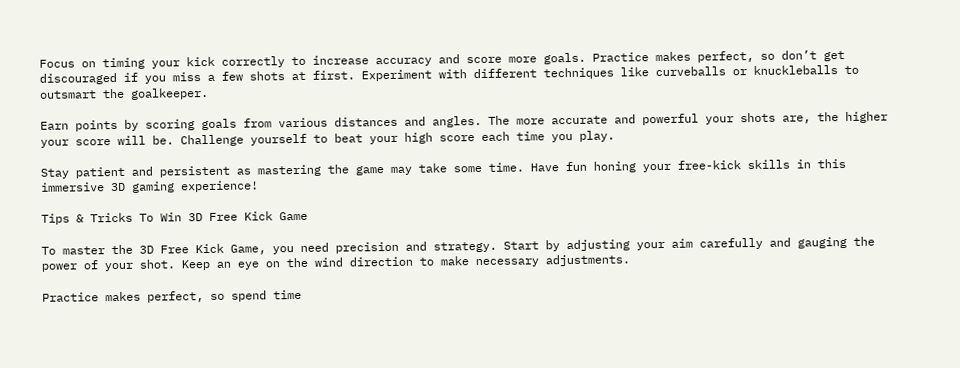Focus on timing your kick correctly to increase accuracy and score more goals. Practice makes perfect, so don’t get discouraged if you miss a few shots at first. Experiment with different techniques like curveballs or knuckleballs to outsmart the goalkeeper.

Earn points by scoring goals from various distances and angles. The more accurate and powerful your shots are, the higher your score will be. Challenge yourself to beat your high score each time you play.

Stay patient and persistent as mastering the game may take some time. Have fun honing your free-kick skills in this immersive 3D gaming experience!

Tips & Tricks To Win 3D Free Kick Game

To master the 3D Free Kick Game, you need precision and strategy. Start by adjusting your aim carefully and gauging the power of your shot. Keep an eye on the wind direction to make necessary adjustments.

Practice makes perfect, so spend time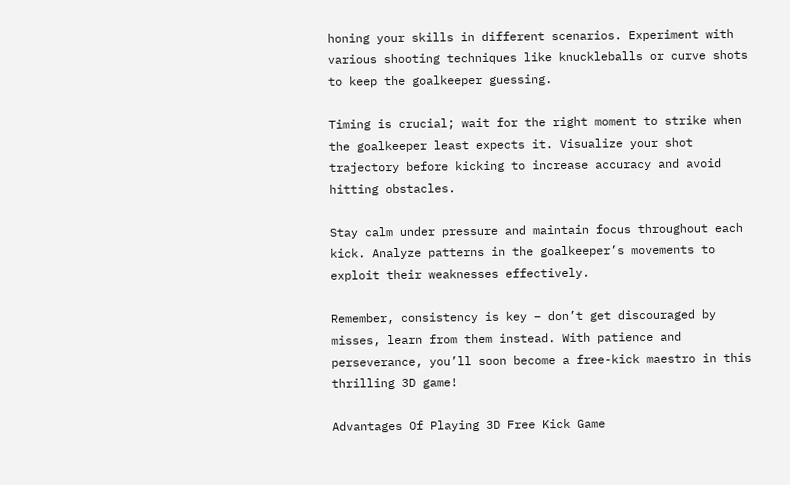honing your skills in different scenarios. Experiment with various shooting techniques like knuckleballs or curve shots to keep the goalkeeper guessing.

Timing is crucial; wait for the right moment to strike when the goalkeeper least expects it. Visualize your shot trajectory before kicking to increase accuracy and avoid hitting obstacles.

Stay calm under pressure and maintain focus throughout each kick. Analyze patterns in the goalkeeper’s movements to exploit their weaknesses effectively.

Remember, consistency is key – don’t get discouraged by misses, learn from them instead. With patience and perseverance, you’ll soon become a free-kick maestro in this thrilling 3D game!

Advantages Of Playing 3D Free Kick Game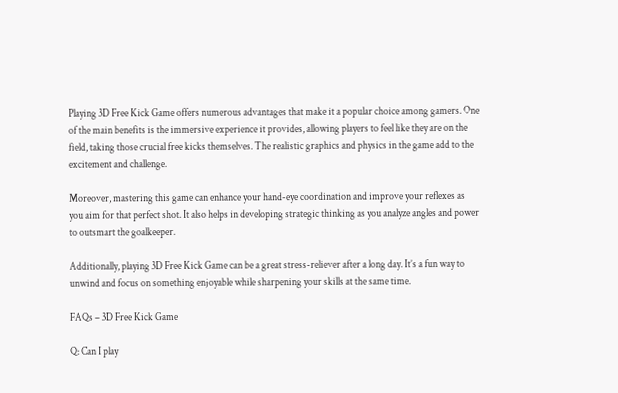Playing 3D Free Kick Game offers numerous advantages that make it a popular choice among gamers. One of the main benefits is the immersive experience it provides, allowing players to feel like they are on the field, taking those crucial free kicks themselves. The realistic graphics and physics in the game add to the excitement and challenge.

Moreover, mastering this game can enhance your hand-eye coordination and improve your reflexes as you aim for that perfect shot. It also helps in developing strategic thinking as you analyze angles and power to outsmart the goalkeeper.

Additionally, playing 3D Free Kick Game can be a great stress-reliever after a long day. It’s a fun way to unwind and focus on something enjoyable while sharpening your skills at the same time.

FAQs – 3D Free Kick Game

Q: Can I play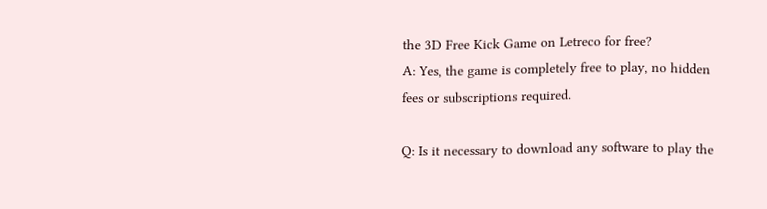the 3D Free Kick Game on Letreco for free?
A: Yes, the game is completely free to play, no hidden fees or subscriptions required.

Q: Is it necessary to download any software to play the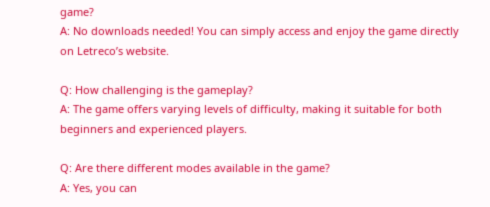game?
A: No downloads needed! You can simply access and enjoy the game directly on Letreco’s website.

Q: How challenging is the gameplay?
A: The game offers varying levels of difficulty, making it suitable for both beginners and experienced players.

Q: Are there different modes available in the game?
A: Yes, you can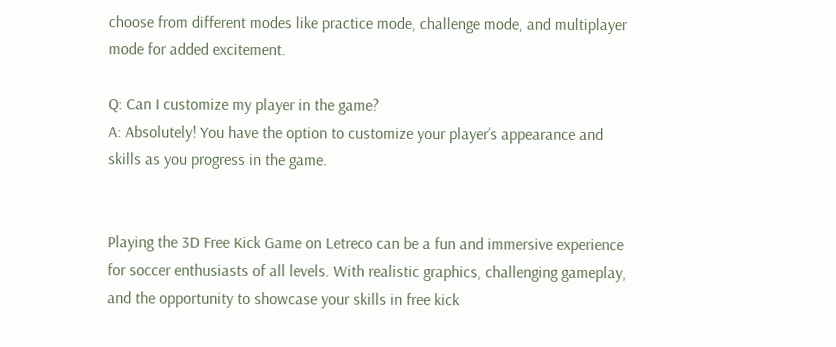choose from different modes like practice mode, challenge mode, and multiplayer mode for added excitement.

Q: Can I customize my player in the game?
A: Absolutely! You have the option to customize your player’s appearance and skills as you progress in the game.


Playing the 3D Free Kick Game on Letreco can be a fun and immersive experience for soccer enthusiasts of all levels. With realistic graphics, challenging gameplay, and the opportunity to showcase your skills in free kick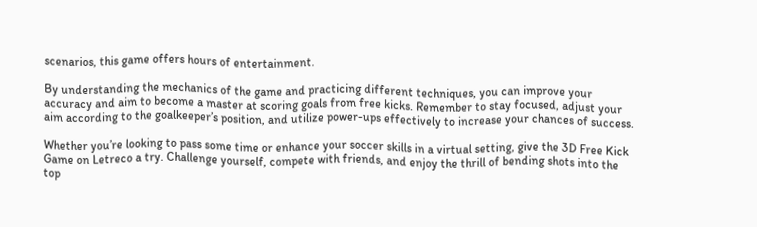scenarios, this game offers hours of entertainment.

By understanding the mechanics of the game and practicing different techniques, you can improve your accuracy and aim to become a master at scoring goals from free kicks. Remember to stay focused, adjust your aim according to the goalkeeper’s position, and utilize power-ups effectively to increase your chances of success.

Whether you’re looking to pass some time or enhance your soccer skills in a virtual setting, give the 3D Free Kick Game on Letreco a try. Challenge yourself, compete with friends, and enjoy the thrill of bending shots into the top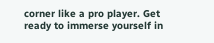corner like a pro player. Get ready to immerse yourself in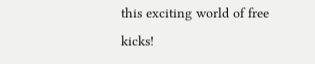this exciting world of free kicks!